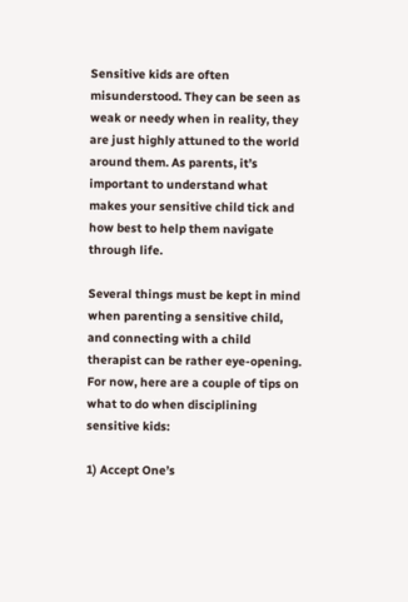Sensitive kids are often misunderstood. They can be seen as weak or needy when in reality, they are just highly attuned to the world around them. As parents, it’s important to understand what makes your sensitive child tick and how best to help them navigate through life.

Several things must be kept in mind when parenting a sensitive child, and connecting with a child therapist can be rather eye-opening. For now, here are a couple of tips on what to do when disciplining sensitive kids:

1) Accept One’s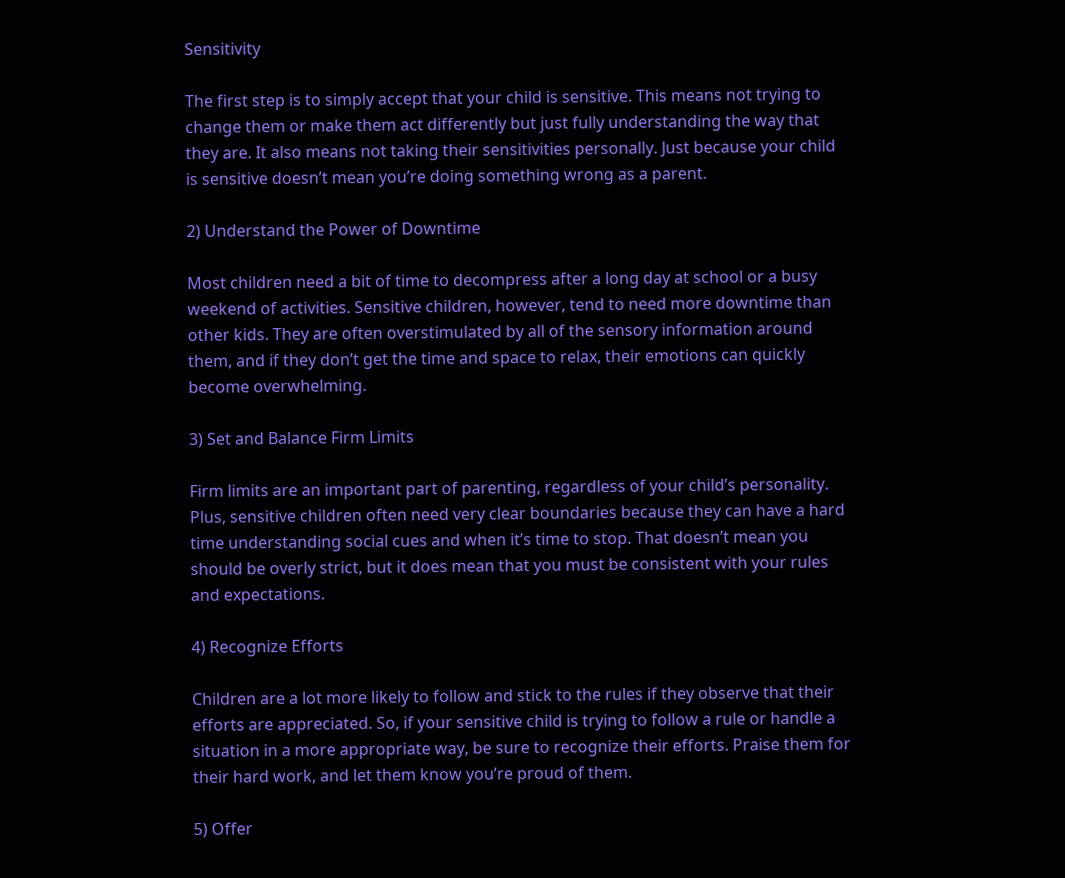Sensitivity

The first step is to simply accept that your child is sensitive. This means not trying to change them or make them act differently but just fully understanding the way that they are. It also means not taking their sensitivities personally. Just because your child is sensitive doesn’t mean you’re doing something wrong as a parent.

2) Understand the Power of Downtime

Most children need a bit of time to decompress after a long day at school or a busy weekend of activities. Sensitive children, however, tend to need more downtime than other kids. They are often overstimulated by all of the sensory information around them, and if they don’t get the time and space to relax, their emotions can quickly become overwhelming.

3) Set and Balance Firm Limits

Firm limits are an important part of parenting, regardless of your child’s personality. Plus, sensitive children often need very clear boundaries because they can have a hard time understanding social cues and when it’s time to stop. That doesn’t mean you should be overly strict, but it does mean that you must be consistent with your rules and expectations.

4) Recognize Efforts

Children are a lot more likely to follow and stick to the rules if they observe that their efforts are appreciated. So, if your sensitive child is trying to follow a rule or handle a situation in a more appropriate way, be sure to recognize their efforts. Praise them for their hard work, and let them know you’re proud of them.

5) Offer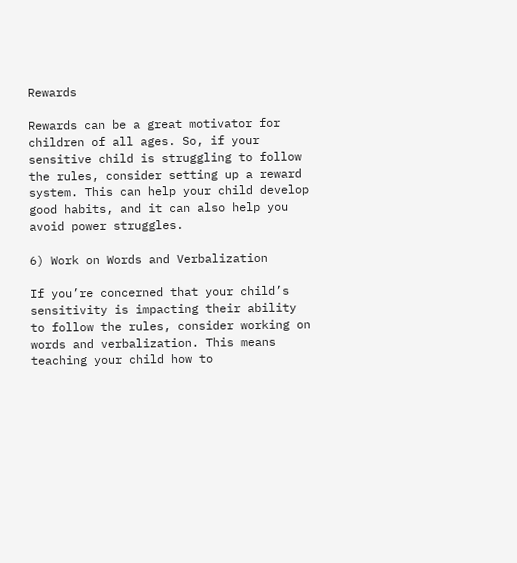Rewards

Rewards can be a great motivator for children of all ages. So, if your sensitive child is struggling to follow the rules, consider setting up a reward system. This can help your child develop good habits, and it can also help you avoid power struggles.

6) Work on Words and Verbalization

If you’re concerned that your child’s sensitivity is impacting their ability to follow the rules, consider working on words and verbalization. This means teaching your child how to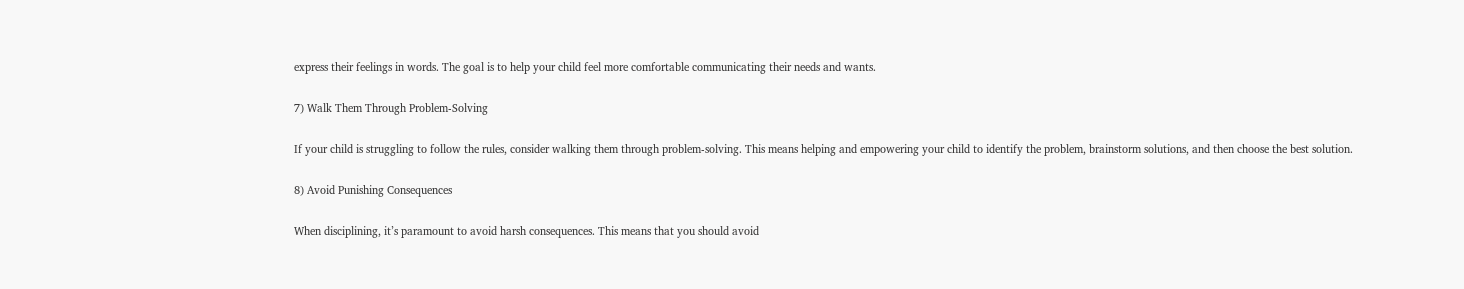express their feelings in words. The goal is to help your child feel more comfortable communicating their needs and wants.

7) Walk Them Through Problem-Solving

If your child is struggling to follow the rules, consider walking them through problem-solving. This means helping and empowering your child to identify the problem, brainstorm solutions, and then choose the best solution.

8) Avoid Punishing Consequences

When disciplining, it’s paramount to avoid harsh consequences. This means that you should avoid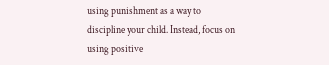using punishment as a way to discipline your child. Instead, focus on using positive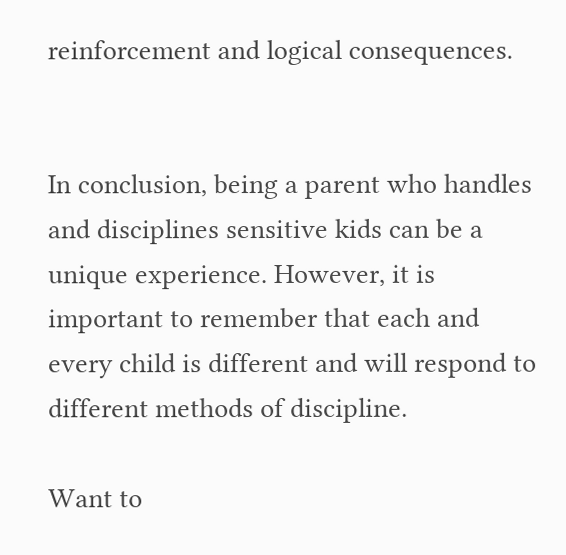reinforcement and logical consequences.


In conclusion, being a parent who handles and disciplines sensitive kids can be a unique experience. However, it is important to remember that each and every child is different and will respond to different methods of discipline.

Want to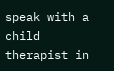speak with a child therapist in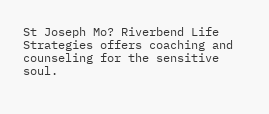St Joseph Mo? Riverbend Life Strategies offers coaching and counseling for the sensitive soul.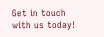Get in touch with us today!